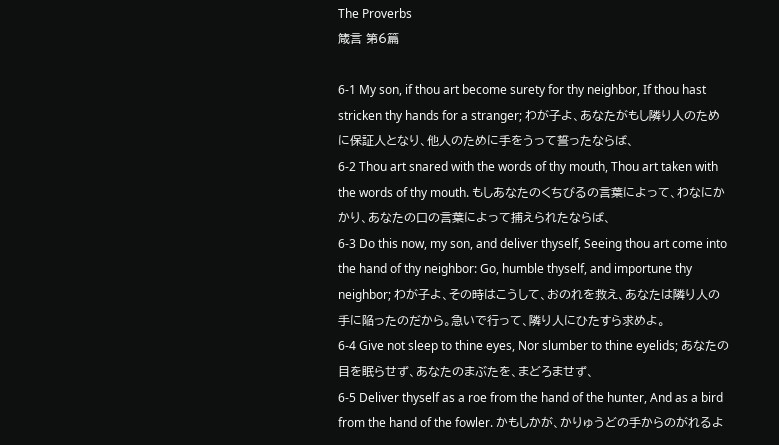The Proverbs
箴言 第6篇

6-1 My son, if thou art become surety for thy neighbor, If thou hast stricken thy hands for a stranger; わが子よ、あなたがもし隣り人のために保証人となり、他人のために手をうって誓ったならば、
6-2 Thou art snared with the words of thy mouth, Thou art taken with the words of thy mouth. もしあなたのくちびるの言葉によって、わなにかかり、あなたの口の言葉によって捕えられたならば、
6-3 Do this now, my son, and deliver thyself, Seeing thou art come into the hand of thy neighbor: Go, humble thyself, and importune thy neighbor; わが子よ、その時はこうして、おのれを救え、あなたは隣り人の手に陥ったのだから。急いで行って、隣り人にひたすら求めよ。
6-4 Give not sleep to thine eyes, Nor slumber to thine eyelids; あなたの目を眠らせず、あなたのまぶたを、まどろませず、
6-5 Deliver thyself as a roe from the hand of the hunter, And as a bird from the hand of the fowler. かもしかが、かりゅうどの手からのがれるよ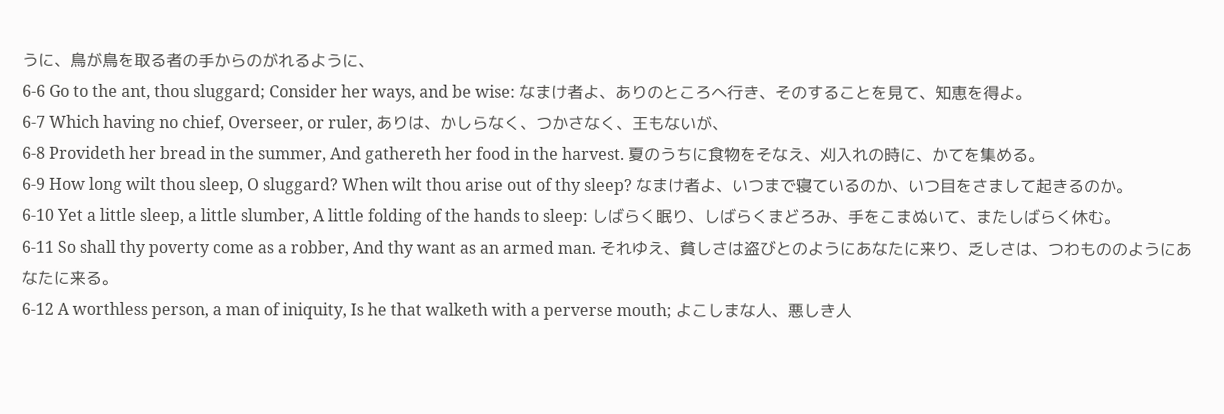うに、鳥が鳥を取る者の手からのがれるように、
6-6 Go to the ant, thou sluggard; Consider her ways, and be wise: なまけ者よ、ありのところへ行き、そのすることを見て、知恵を得よ。
6-7 Which having no chief, Overseer, or ruler, ありは、かしらなく、つかさなく、王もないが、
6-8 Provideth her bread in the summer, And gathereth her food in the harvest. 夏のうちに食物をそなえ、刈入れの時に、かてを集める。
6-9 How long wilt thou sleep, O sluggard? When wilt thou arise out of thy sleep? なまけ者よ、いつまで寝ているのか、いつ目をさまして起きるのか。
6-10 Yet a little sleep, a little slumber, A little folding of the hands to sleep: しばらく眠り、しばらくまどろみ、手をこまぬいて、またしばらく休む。
6-11 So shall thy poverty come as a robber, And thy want as an armed man. それゆえ、貧しさは盗びとのようにあなたに来り、乏しさは、つわもののようにあなたに来る。
6-12 A worthless person, a man of iniquity, Is he that walketh with a perverse mouth; よこしまな人、悪しき人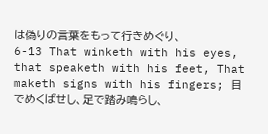は偽りの言葉をもって行きめぐり、
6-13 That winketh with his eyes, that speaketh with his feet, That maketh signs with his fingers; 目でめくばせし、足で踏み鳴らし、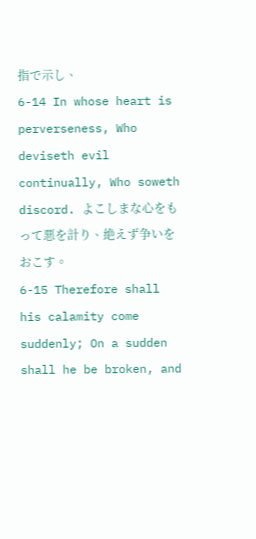指で示し、
6-14 In whose heart is perverseness, Who deviseth evil continually, Who soweth discord. よこしまな心をもって悪を計り、絶えず争いをおこす。
6-15 Therefore shall his calamity come suddenly; On a sudden shall he be broken, and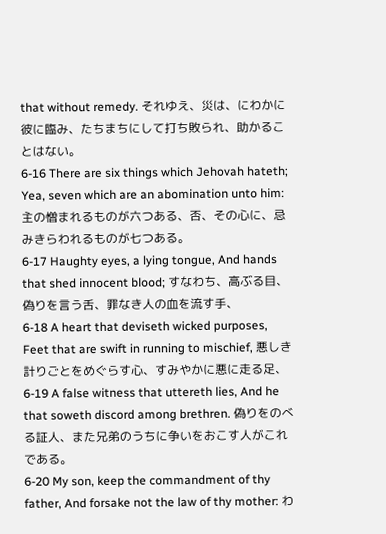that without remedy. それゆえ、災は、にわかに彼に臨み、たちまちにして打ち敗られ、助かることはない。
6-16 There are six things which Jehovah hateth; Yea, seven which are an abomination unto him: 主の憎まれるものが六つある、否、その心に、忌みきらわれるものが七つある。
6-17 Haughty eyes, a lying tongue, And hands that shed innocent blood; すなわち、高ぶる目、偽りを言う舌、罪なき人の血を流す手、
6-18 A heart that deviseth wicked purposes, Feet that are swift in running to mischief, 悪しき計りごとをめぐらす心、すみやかに悪に走る足、
6-19 A false witness that uttereth lies, And he that soweth discord among brethren. 偽りをのべる証人、また兄弟のうちに争いをおこす人がこれである。
6-20 My son, keep the commandment of thy father, And forsake not the law of thy mother: わ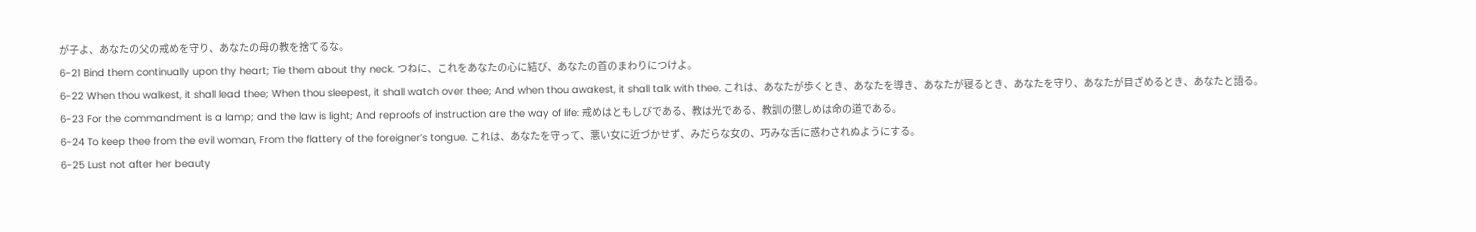が子よ、あなたの父の戒めを守り、あなたの母の教を捨てるな。
6-21 Bind them continually upon thy heart; Tie them about thy neck. つねに、これをあなたの心に結び、あなたの首のまわりにつけよ。
6-22 When thou walkest, it shall lead thee; When thou sleepest, it shall watch over thee; And when thou awakest, it shall talk with thee. これは、あなたが歩くとき、あなたを導き、あなたが寝るとき、あなたを守り、あなたが目ざめるとき、あなたと語る。
6-23 For the commandment is a lamp; and the law is light; And reproofs of instruction are the way of life: 戒めはともしびである、教は光である、教訓の懲しめは命の道である。
6-24 To keep thee from the evil woman, From the flattery of the foreigner’s tongue. これは、あなたを守って、悪い女に近づかせず、みだらな女の、巧みな舌に惑わされぬようにする。
6-25 Lust not after her beauty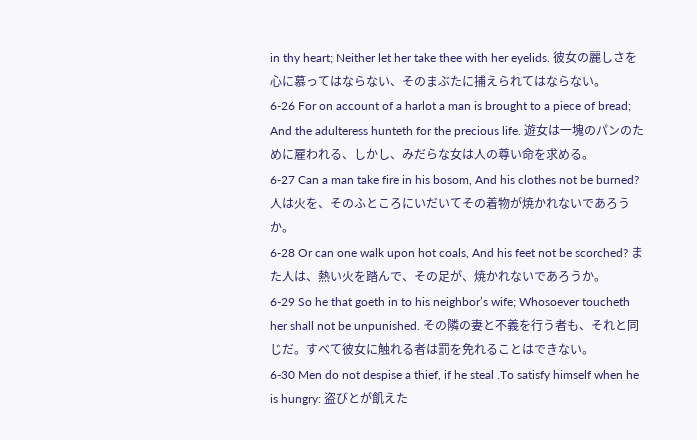in thy heart; Neither let her take thee with her eyelids. 彼女の麗しさを心に慕ってはならない、そのまぶたに捕えられてはならない。
6-26 For on account of a harlot a man is brought to a piece of bread; And the adulteress hunteth for the precious life. 遊女は一塊のパンのために雇われる、しかし、みだらな女は人の尊い命を求める。
6-27 Can a man take fire in his bosom, And his clothes not be burned? 人は火を、そのふところにいだいてその着物が焼かれないであろうか。
6-28 Or can one walk upon hot coals, And his feet not be scorched? また人は、熱い火を踏んで、その足が、焼かれないであろうか。
6-29 So he that goeth in to his neighbor’s wife; Whosoever toucheth her shall not be unpunished. その隣の妻と不義を行う者も、それと同じだ。すべて彼女に触れる者は罰を免れることはできない。
6-30 Men do not despise a thief, if he steal .To satisfy himself when he is hungry: 盗びとが飢えた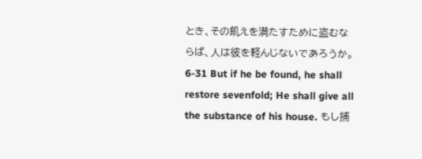とき、その飢えを満たすために盗むならば、人は彼を軽んじないであろうか。
6-31 But if he be found, he shall restore sevenfold; He shall give all the substance of his house. もし捕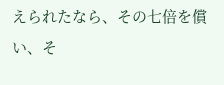えられたなら、その七倍を償い、そ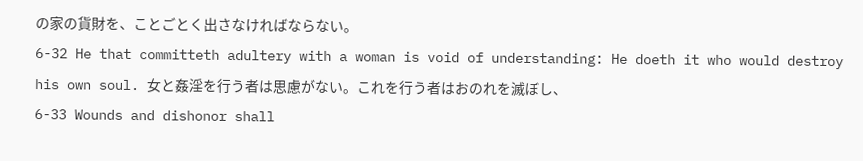の家の貨財を、ことごとく出さなければならない。
6-32 He that committeth adultery with a woman is void of understanding: He doeth it who would destroy his own soul. 女と姦淫を行う者は思慮がない。これを行う者はおのれを滅ぼし、
6-33 Wounds and dishonor shall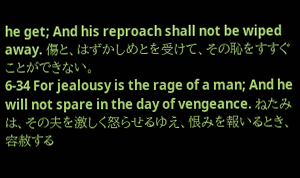he get; And his reproach shall not be wiped away. 傷と、はずかしめとを受けて、その恥をすすぐことができない。
6-34 For jealousy is the rage of a man; And he will not spare in the day of vengeance. ねたみは、その夫を激しく怒らせるゆえ、恨みを報いるとき、容赦する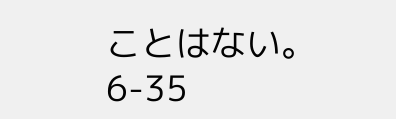ことはない。
6-35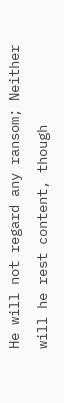He will not regard any ransom; Neither will he rest content, though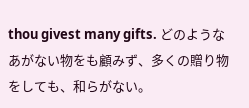thou givest many gifts. どのようなあがない物をも顧みず、多くの贈り物をしても、和らがない。